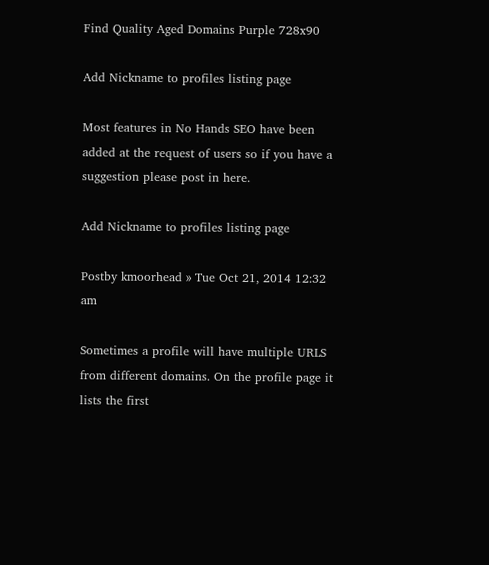Find Quality Aged Domains Purple 728x90

Add Nickname to profiles listing page

Most features in No Hands SEO have been added at the request of users so if you have a suggestion please post in here.

Add Nickname to profiles listing page

Postby kmoorhead » Tue Oct 21, 2014 12:32 am

Sometimes a profile will have multiple URLS from different domains. On the profile page it lists the first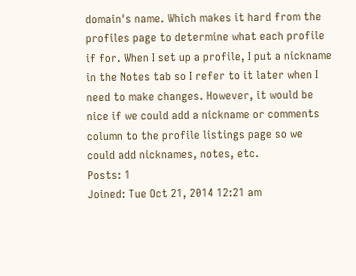domain's name. Which makes it hard from the profiles page to determine what each profile if for. When I set up a profile, I put a nickname in the Notes tab so I refer to it later when I need to make changes. However, it would be nice if we could add a nickname or comments column to the profile listings page so we could add nicknames, notes, etc.
Posts: 1
Joined: Tue Oct 21, 2014 12:21 am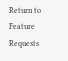Return to Feature Requests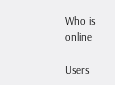Who is online

Users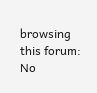browsing this forum: No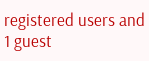registered users and 1 guest